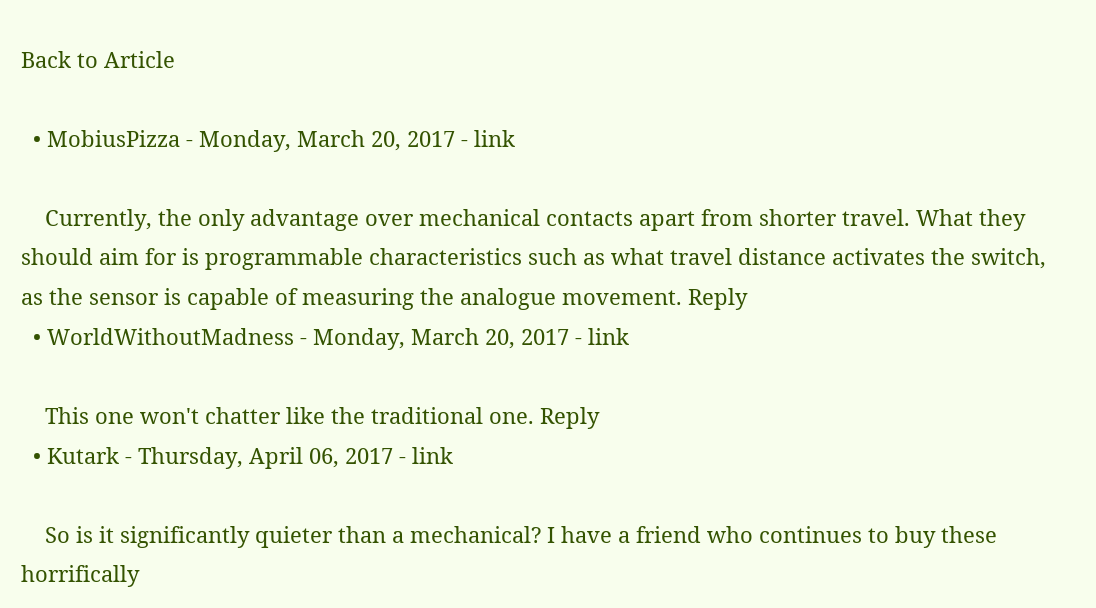Back to Article

  • MobiusPizza - Monday, March 20, 2017 - link

    Currently, the only advantage over mechanical contacts apart from shorter travel. What they should aim for is programmable characteristics such as what travel distance activates the switch, as the sensor is capable of measuring the analogue movement. Reply
  • WorldWithoutMadness - Monday, March 20, 2017 - link

    This one won't chatter like the traditional one. Reply
  • Kutark - Thursday, April 06, 2017 - link

    So is it significantly quieter than a mechanical? I have a friend who continues to buy these horrifically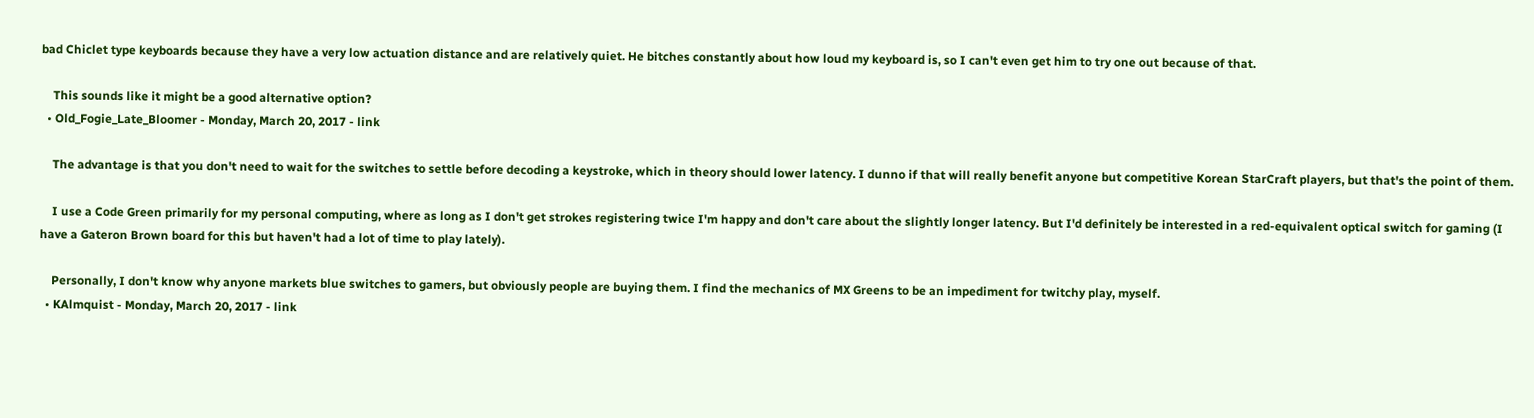bad Chiclet type keyboards because they have a very low actuation distance and are relatively quiet. He bitches constantly about how loud my keyboard is, so I can't even get him to try one out because of that.

    This sounds like it might be a good alternative option?
  • Old_Fogie_Late_Bloomer - Monday, March 20, 2017 - link

    The advantage is that you don't need to wait for the switches to settle before decoding a keystroke, which in theory should lower latency. I dunno if that will really benefit anyone but competitive Korean StarCraft players, but that's the point of them.

    I use a Code Green primarily for my personal computing, where as long as I don't get strokes registering twice I'm happy and don't care about the slightly longer latency. But I'd definitely be interested in a red-equivalent optical switch for gaming (I have a Gateron Brown board for this but haven't had a lot of time to play lately).

    Personally, I don't know why anyone markets blue switches to gamers, but obviously people are buying them. I find the mechanics of MX Greens to be an impediment for twitchy play, myself.
  • KAlmquist - Monday, March 20, 2017 - link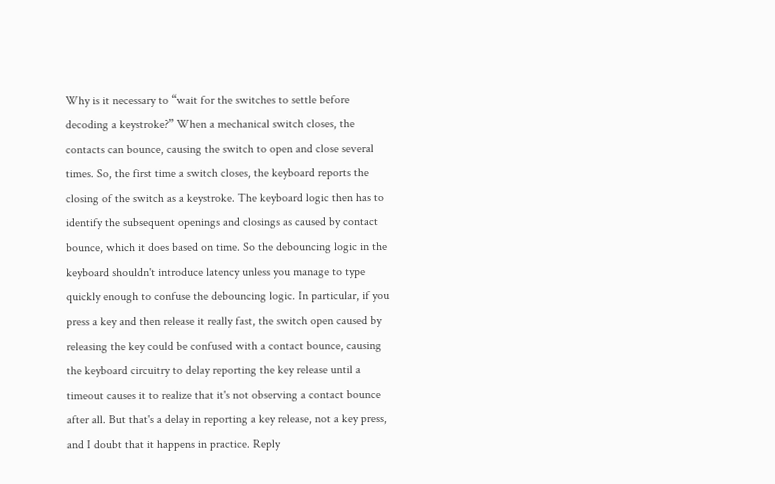Why is it necessary to “wait for the switches to settle before decoding a keystroke?” When a mechanical switch closes, the contacts can bounce, causing the switch to open and close several times. So, the first time a switch closes, the keyboard reports the closing of the switch as a keystroke. The keyboard logic then has to identify the subsequent openings and closings as caused by contact bounce, which it does based on time. So the debouncing logic in the keyboard shouldn't introduce latency unless you manage to type quickly enough to confuse the debouncing logic. In particular, if you press a key and then release it really fast, the switch open caused by releasing the key could be confused with a contact bounce, causing the keyboard circuitry to delay reporting the key release until a timeout causes it to realize that it's not observing a contact bounce after all. But that's a delay in reporting a key release, not a key press, and I doubt that it happens in practice. Reply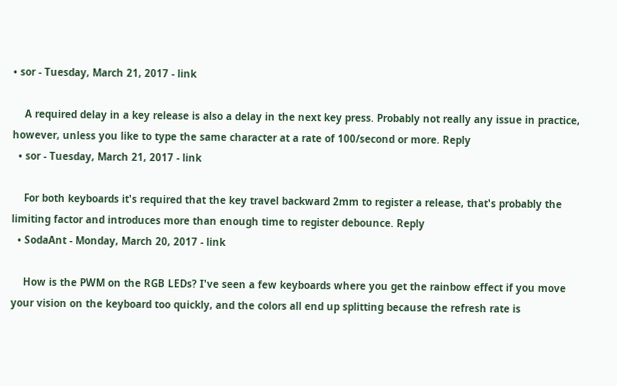• sor - Tuesday, March 21, 2017 - link

    A required delay in a key release is also a delay in the next key press. Probably not really any issue in practice, however, unless you like to type the same character at a rate of 100/second or more. Reply
  • sor - Tuesday, March 21, 2017 - link

    For both keyboards it's required that the key travel backward 2mm to register a release, that's probably the limiting factor and introduces more than enough time to register debounce. Reply
  • SodaAnt - Monday, March 20, 2017 - link

    How is the PWM on the RGB LEDs? I've seen a few keyboards where you get the rainbow effect if you move your vision on the keyboard too quickly, and the colors all end up splitting because the refresh rate is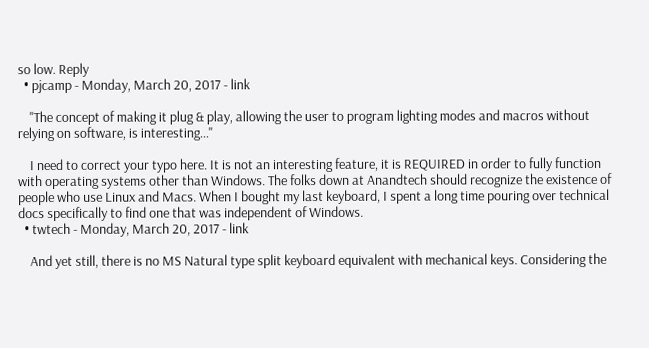so low. Reply
  • pjcamp - Monday, March 20, 2017 - link

    "The concept of making it plug & play, allowing the user to program lighting modes and macros without relying on software, is interesting..."

    I need to correct your typo here. It is not an interesting feature, it is REQUIRED in order to fully function with operating systems other than Windows. The folks down at Anandtech should recognize the existence of people who use Linux and Macs. When I bought my last keyboard, I spent a long time pouring over technical docs specifically to find one that was independent of Windows.
  • twtech - Monday, March 20, 2017 - link

    And yet still, there is no MS Natural type split keyboard equivalent with mechanical keys. Considering the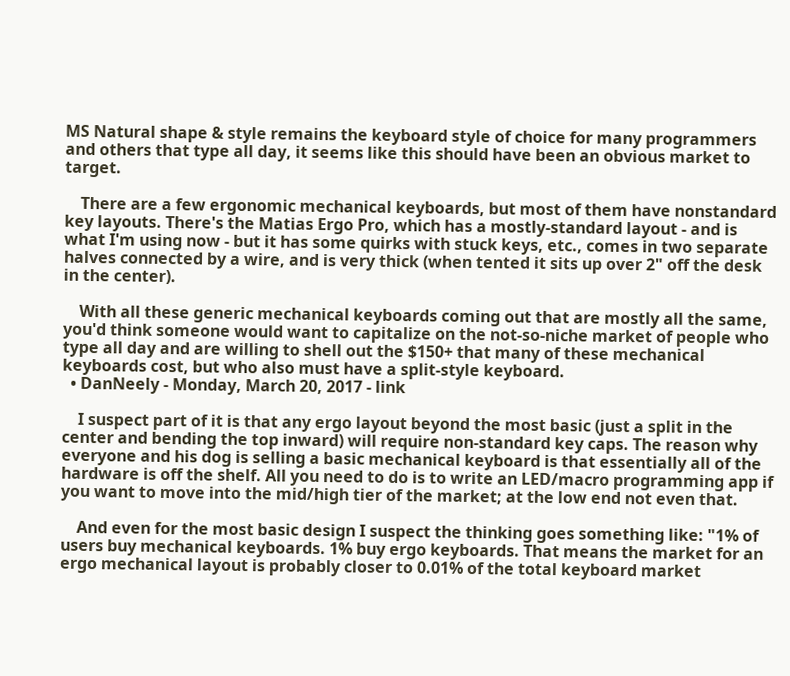MS Natural shape & style remains the keyboard style of choice for many programmers and others that type all day, it seems like this should have been an obvious market to target.

    There are a few ergonomic mechanical keyboards, but most of them have nonstandard key layouts. There's the Matias Ergo Pro, which has a mostly-standard layout - and is what I'm using now - but it has some quirks with stuck keys, etc., comes in two separate halves connected by a wire, and is very thick (when tented it sits up over 2" off the desk in the center).

    With all these generic mechanical keyboards coming out that are mostly all the same, you'd think someone would want to capitalize on the not-so-niche market of people who type all day and are willing to shell out the $150+ that many of these mechanical keyboards cost, but who also must have a split-style keyboard.
  • DanNeely - Monday, March 20, 2017 - link

    I suspect part of it is that any ergo layout beyond the most basic (just a split in the center and bending the top inward) will require non-standard key caps. The reason why everyone and his dog is selling a basic mechanical keyboard is that essentially all of the hardware is off the shelf. All you need to do is to write an LED/macro programming app if you want to move into the mid/high tier of the market; at the low end not even that.

    And even for the most basic design I suspect the thinking goes something like: "1% of users buy mechanical keyboards. 1% buy ergo keyboards. That means the market for an ergo mechanical layout is probably closer to 0.01% of the total keyboard market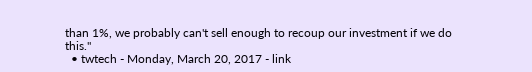than 1%, we probably can't sell enough to recoup our investment if we do this."
  • twtech - Monday, March 20, 2017 - link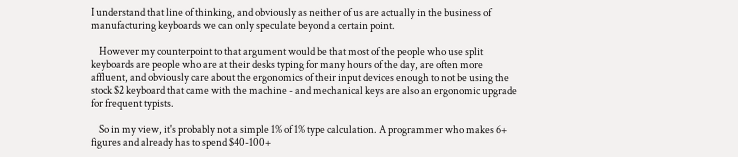I understand that line of thinking, and obviously as neither of us are actually in the business of manufacturing keyboards we can only speculate beyond a certain point.

    However my counterpoint to that argument would be that most of the people who use split keyboards are people who are at their desks typing for many hours of the day, are often more affluent, and obviously care about the ergonomics of their input devices enough to not be using the stock $2 keyboard that came with the machine - and mechanical keys are also an ergonomic upgrade for frequent typists.

    So in my view, it's probably not a simple 1% of 1% type calculation. A programmer who makes 6+ figures and already has to spend $40-100+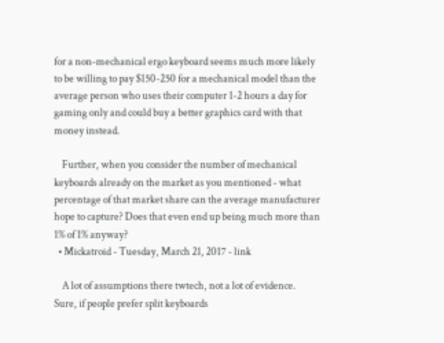for a non-mechanical ergo keyboard seems much more likely to be willing to pay $150-250 for a mechanical model than the average person who uses their computer 1-2 hours a day for gaming only and could buy a better graphics card with that money instead.

    Further, when you consider the number of mechanical keyboards already on the market as you mentioned - what percentage of that market share can the average manufacturer hope to capture? Does that even end up being much more than 1% of 1% anyway?
  • Mickatroid - Tuesday, March 21, 2017 - link

    A lot of assumptions there twtech, not a lot of evidence. Sure, if people prefer split keyboards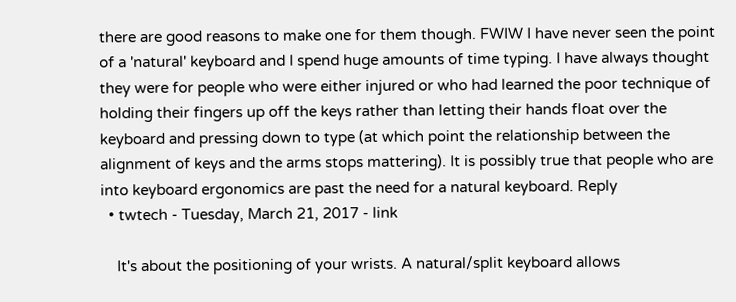there are good reasons to make one for them though. FWIW I have never seen the point of a 'natural' keyboard and I spend huge amounts of time typing. I have always thought they were for people who were either injured or who had learned the poor technique of holding their fingers up off the keys rather than letting their hands float over the keyboard and pressing down to type (at which point the relationship between the alignment of keys and the arms stops mattering). It is possibly true that people who are into keyboard ergonomics are past the need for a natural keyboard. Reply
  • twtech - Tuesday, March 21, 2017 - link

    It's about the positioning of your wrists. A natural/split keyboard allows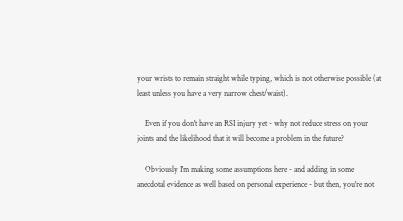your wrists to remain straight while typing, which is not otherwise possible (at least unless you have a very narrow chest/waist).

    Even if you don't have an RSI injury yet - why not reduce stress on your joints and the likelihood that it will become a problem in the future?

    Obviously I'm making some assumptions here - and adding in some anecdotal evidence as well based on personal experience - but then, you're not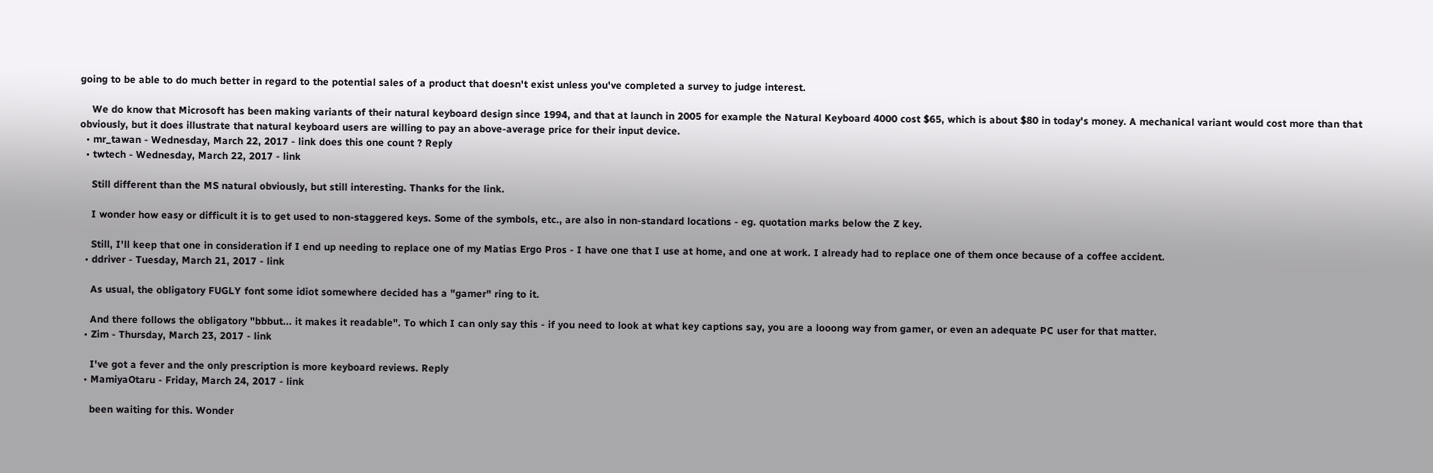going to be able to do much better in regard to the potential sales of a product that doesn't exist unless you've completed a survey to judge interest.

    We do know that Microsoft has been making variants of their natural keyboard design since 1994, and that at launch in 2005 for example the Natural Keyboard 4000 cost $65, which is about $80 in today's money. A mechanical variant would cost more than that obviously, but it does illustrate that natural keyboard users are willing to pay an above-average price for their input device.
  • mr_tawan - Wednesday, March 22, 2017 - link does this one count ? Reply
  • twtech - Wednesday, March 22, 2017 - link

    Still different than the MS natural obviously, but still interesting. Thanks for the link.

    I wonder how easy or difficult it is to get used to non-staggered keys. Some of the symbols, etc., are also in non-standard locations - eg. quotation marks below the Z key.

    Still, I'll keep that one in consideration if I end up needing to replace one of my Matias Ergo Pros - I have one that I use at home, and one at work. I already had to replace one of them once because of a coffee accident.
  • ddriver - Tuesday, March 21, 2017 - link

    As usual, the obligatory FUGLY font some idiot somewhere decided has a "gamer" ring to it.

    And there follows the obligatory "bbbut... it makes it readable". To which I can only say this - if you need to look at what key captions say, you are a looong way from gamer, or even an adequate PC user for that matter.
  • Zim - Thursday, March 23, 2017 - link

    I've got a fever and the only prescription is more keyboard reviews. Reply
  • MamiyaOtaru - Friday, March 24, 2017 - link

    been waiting for this. Wonder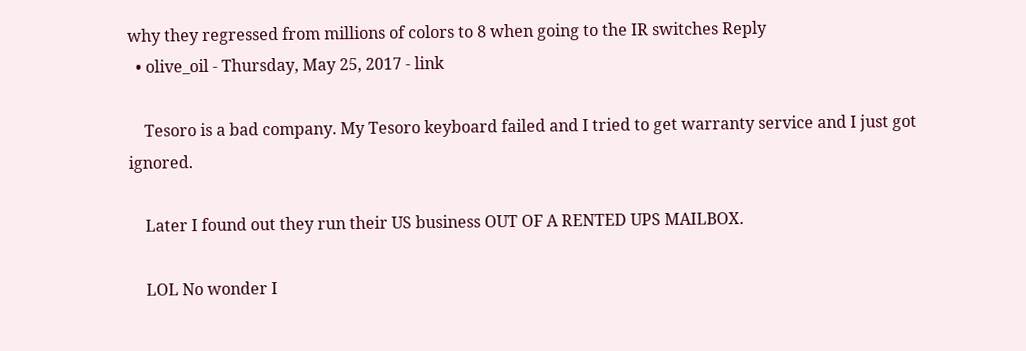why they regressed from millions of colors to 8 when going to the IR switches Reply
  • olive_oil - Thursday, May 25, 2017 - link

    Tesoro is a bad company. My Tesoro keyboard failed and I tried to get warranty service and I just got ignored.

    Later I found out they run their US business OUT OF A RENTED UPS MAILBOX.

    LOL No wonder I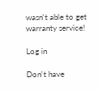wasn't able to get warranty service!

Log in

Don't have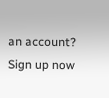an account? Sign up now